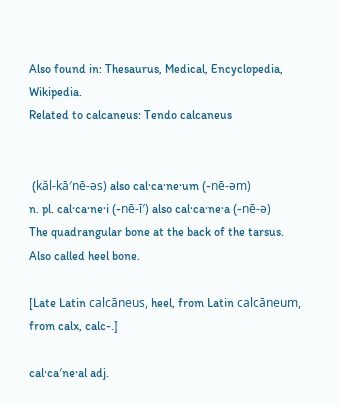Also found in: Thesaurus, Medical, Encyclopedia, Wikipedia.
Related to calcaneus: Tendo calcaneus


 (kăl-kā′nē-əs) also cal·ca·ne·um (-nē-əm)
n. pl. cal·ca·ne·i (-nē-ī′) also cal·ca·ne·a (-nē-ə)
The quadrangular bone at the back of the tarsus. Also called heel bone.

[Late Latin calcāneus, heel, from Latin calcāneum, from calx, calc-.]

cal·ca′ne·al adj.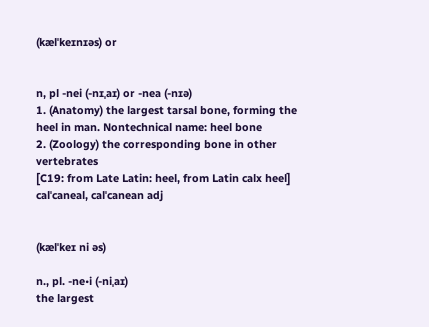(kælˈkeɪnɪəs) or


n, pl -nei (-nɪˌaɪ) or -nea (-nɪə)
1. (Anatomy) the largest tarsal bone, forming the heel in man. Nontechnical name: heel bone
2. (Zoology) the corresponding bone in other vertebrates
[C19: from Late Latin: heel, from Latin calx heel]
calˈcaneal, calˈcanean adj


(kælˈkeɪ ni əs)

n., pl. -ne•i (-niˌaɪ)
the largest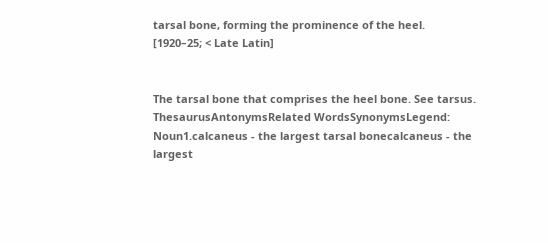tarsal bone, forming the prominence of the heel.
[1920–25; < Late Latin]


The tarsal bone that comprises the heel bone. See tarsus.
ThesaurusAntonymsRelated WordsSynonymsLegend:
Noun1.calcaneus - the largest tarsal bonecalcaneus - the largest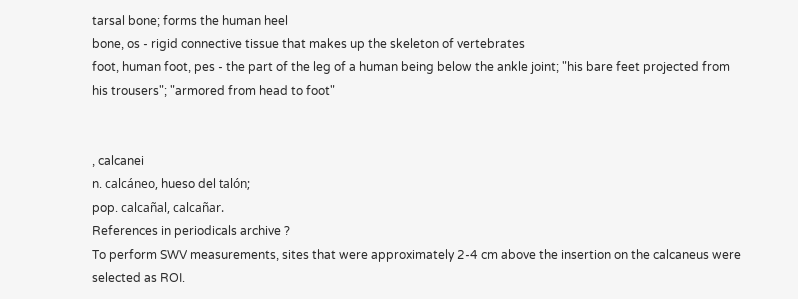tarsal bone; forms the human heel
bone, os - rigid connective tissue that makes up the skeleton of vertebrates
foot, human foot, pes - the part of the leg of a human being below the ankle joint; "his bare feet projected from his trousers"; "armored from head to foot"


, calcanei
n. calcáneo, hueso del talón;
pop. calcañal, calcañar.
References in periodicals archive ?
To perform SWV measurements, sites that were approximately 2-4 cm above the insertion on the calcaneus were selected as ROI.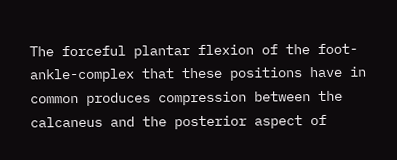The forceful plantar flexion of the foot-ankle-complex that these positions have in common produces compression between the calcaneus and the posterior aspect of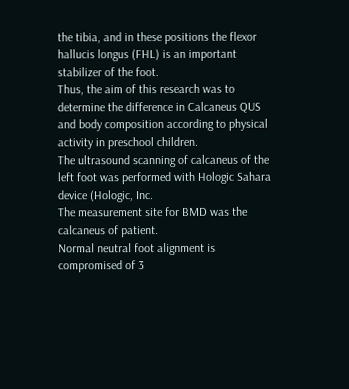the tibia, and in these positions the flexor hallucis longus (FHL) is an important stabilizer of the foot.
Thus, the aim of this research was to determine the difference in Calcaneus QUS and body composition according to physical activity in preschool children.
The ultrasound scanning of calcaneus of the left foot was performed with Hologic Sahara device (Hologic, Inc.
The measurement site for BMD was the calcaneus of patient.
Normal neutral foot alignment is compromised of 3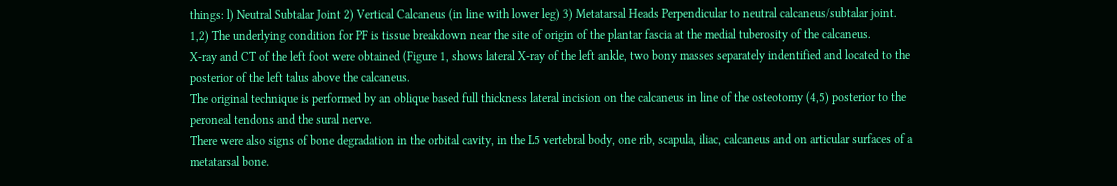things: l) Neutral Subtalar Joint 2) Vertical Calcaneus (in line with lower leg) 3) Metatarsal Heads Perpendicular to neutral calcaneus/subtalar joint.
1,2) The underlying condition for PF is tissue breakdown near the site of origin of the plantar fascia at the medial tuberosity of the calcaneus.
X-ray and CT of the left foot were obtained (Figure 1, shows lateral X-ray of the left ankle, two bony masses separately indentified and located to the posterior of the left talus above the calcaneus.
The original technique is performed by an oblique based full thickness lateral incision on the calcaneus in line of the osteotomy (4,5) posterior to the peroneal tendons and the sural nerve.
There were also signs of bone degradation in the orbital cavity, in the L5 vertebral body, one rib, scapula, iliac, calcaneus and on articular surfaces of a metatarsal bone.